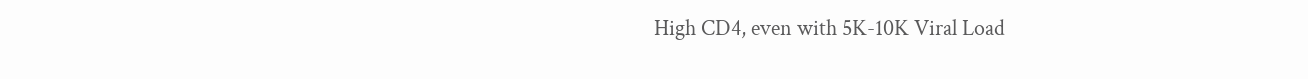High CD4, even with 5K-10K Viral Load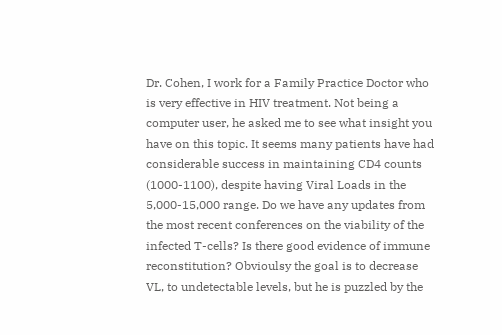Dr. Cohen, I work for a Family Practice Doctor who is very effective in HIV treatment. Not being a computer user, he asked me to see what insight you have on this topic. It seems many patients have had considerable success in maintaining CD4 counts (1000-1100), despite having Viral Loads in the 5,000-15,000 range. Do we have any updates from the most recent conferences on the viability of the infected T-cells? Is there good evidence of immune reconstitution? Obvioulsy the goal is to decrease VL, to undetectable levels, but he is puzzled by the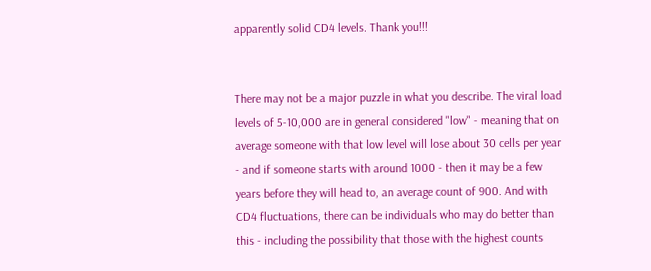apparently solid CD4 levels. Thank you!!!


There may not be a major puzzle in what you describe. The viral load levels of 5-10,000 are in general considered "low" - meaning that on average someone with that low level will lose about 30 cells per year - and if someone starts with around 1000 - then it may be a few years before they will head to, an average count of 900. And with CD4 fluctuations, there can be individuals who may do better than this - including the possibility that those with the highest counts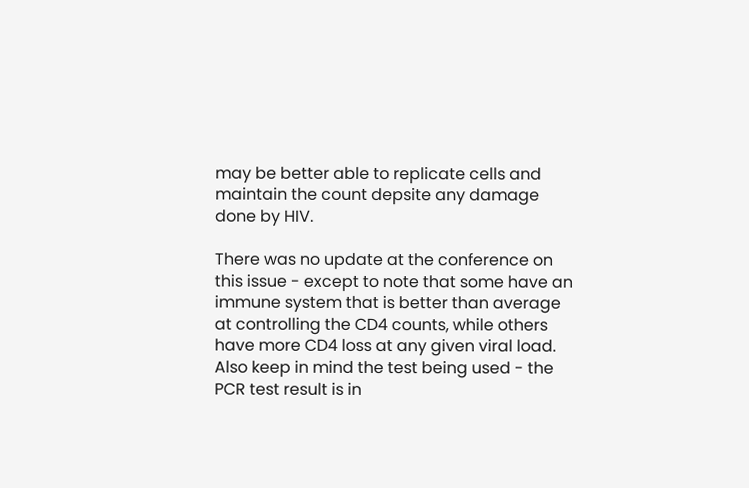may be better able to replicate cells and maintain the count depsite any damage done by HIV.

There was no update at the conference on this issue - except to note that some have an immune system that is better than average at controlling the CD4 counts, while others have more CD4 loss at any given viral load. Also keep in mind the test being used - the PCR test result is in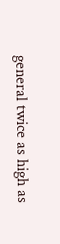general twice as high as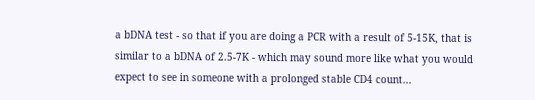a bDNA test - so that if you are doing a PCR with a result of 5-15K, that is similar to a bDNA of 2.5-7K - which may sound more like what you would expect to see in someone with a prolonged stable CD4 count...